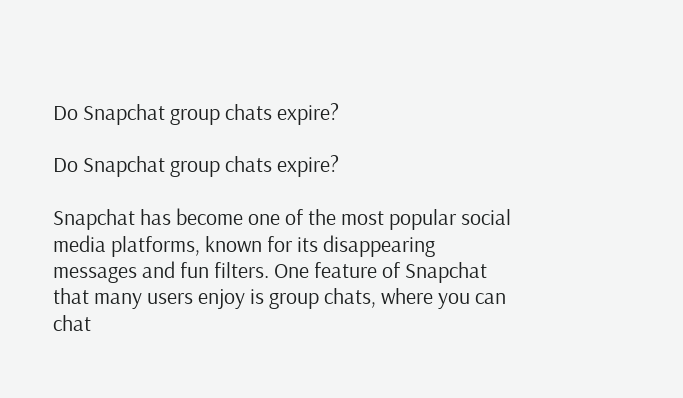Do Snapchat group chats expire?

Do Snapchat group chats expire?

Snapchat has become one of the most popular social media platforms, known for its disappearing messages and fun filters. One feature of Snapchat that many users enjoy is group chats, where you can chat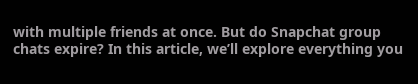with multiple friends at once. But do Snapchat group chats expire? In this article, we’ll explore everything you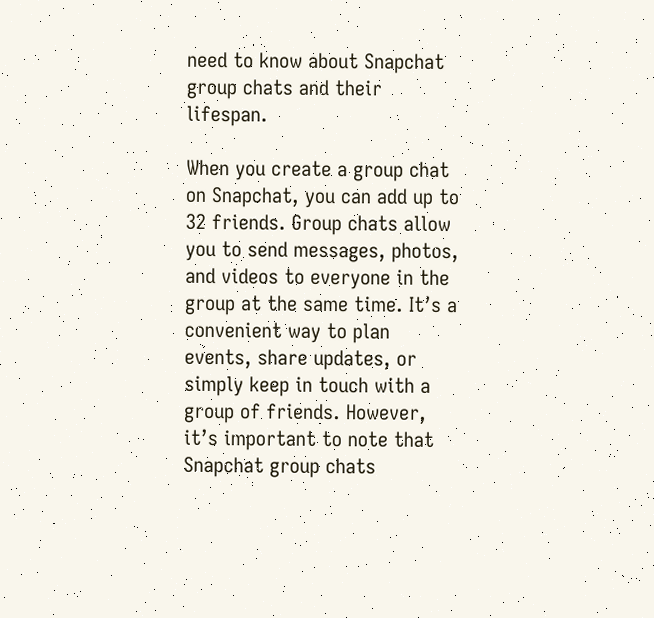need to know about Snapchat group chats and their lifespan.

When you create a group chat on Snapchat, you can add up to 32 friends. Group chats allow you to send messages, photos, and videos to everyone in the group at the same time. It’s a convenient way to plan events, share updates, or simply keep in touch with a group of friends. However, it’s important to note that Snapchat group chats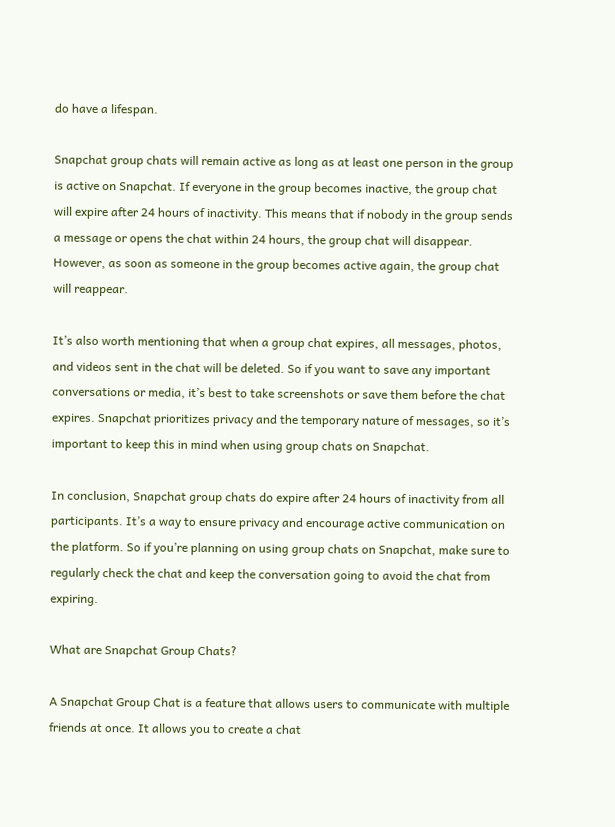do have a lifespan.

Snapchat group chats will remain active as long as at least one person in the group is active on Snapchat. If everyone in the group becomes inactive, the group chat will expire after 24 hours of inactivity. This means that if nobody in the group sends a message or opens the chat within 24 hours, the group chat will disappear. However, as soon as someone in the group becomes active again, the group chat will reappear.

It’s also worth mentioning that when a group chat expires, all messages, photos, and videos sent in the chat will be deleted. So if you want to save any important conversations or media, it’s best to take screenshots or save them before the chat expires. Snapchat prioritizes privacy and the temporary nature of messages, so it’s important to keep this in mind when using group chats on Snapchat.

In conclusion, Snapchat group chats do expire after 24 hours of inactivity from all participants. It’s a way to ensure privacy and encourage active communication on the platform. So if you’re planning on using group chats on Snapchat, make sure to regularly check the chat and keep the conversation going to avoid the chat from expiring.

What are Snapchat Group Chats?

A Snapchat Group Chat is a feature that allows users to communicate with multiple friends at once. It allows you to create a chat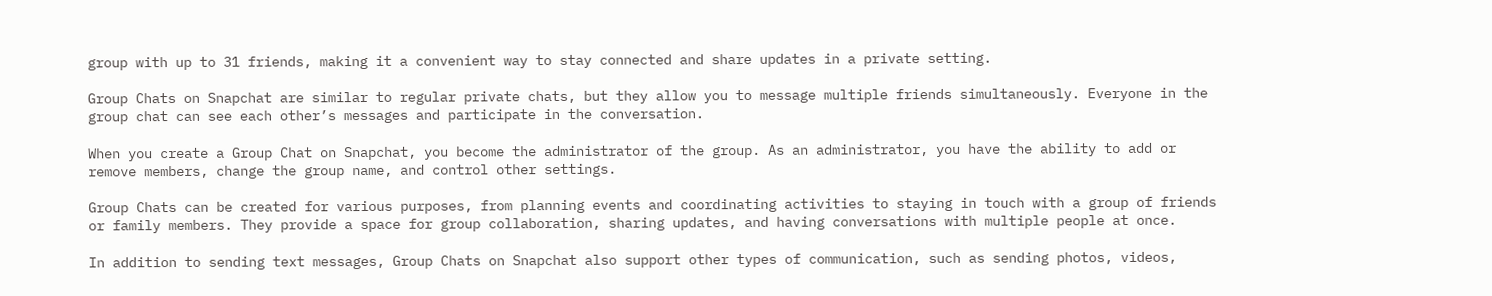group with up to 31 friends, making it a convenient way to stay connected and share updates in a private setting.

Group Chats on Snapchat are similar to regular private chats, but they allow you to message multiple friends simultaneously. Everyone in the group chat can see each other’s messages and participate in the conversation.

When you create a Group Chat on Snapchat, you become the administrator of the group. As an administrator, you have the ability to add or remove members, change the group name, and control other settings.

Group Chats can be created for various purposes, from planning events and coordinating activities to staying in touch with a group of friends or family members. They provide a space for group collaboration, sharing updates, and having conversations with multiple people at once.

In addition to sending text messages, Group Chats on Snapchat also support other types of communication, such as sending photos, videos,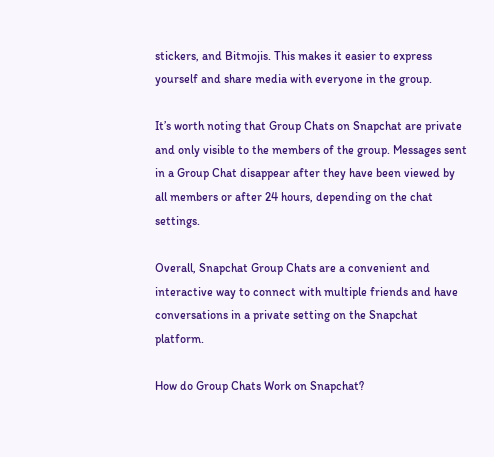stickers, and Bitmojis. This makes it easier to express yourself and share media with everyone in the group.

It’s worth noting that Group Chats on Snapchat are private and only visible to the members of the group. Messages sent in a Group Chat disappear after they have been viewed by all members or after 24 hours, depending on the chat settings.

Overall, Snapchat Group Chats are a convenient and interactive way to connect with multiple friends and have conversations in a private setting on the Snapchat platform.

How do Group Chats Work on Snapchat?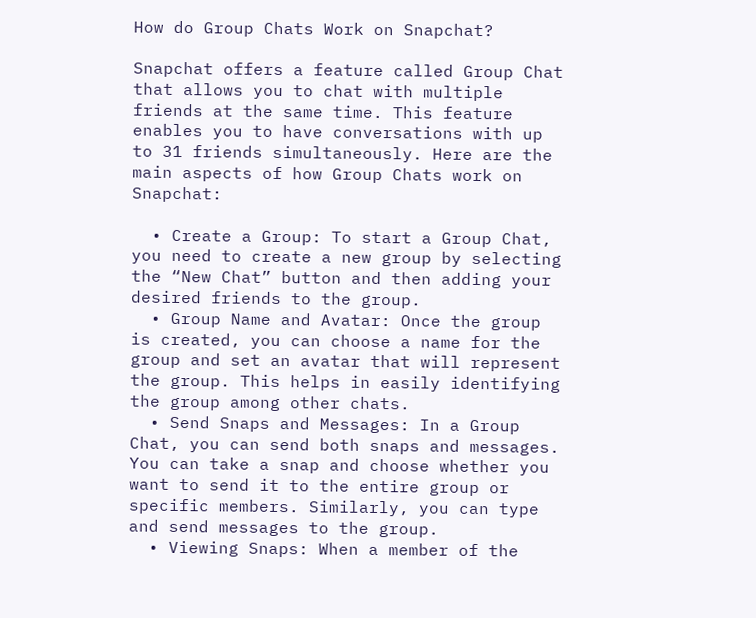How do Group Chats Work on Snapchat?

Snapchat offers a feature called Group Chat that allows you to chat with multiple friends at the same time. This feature enables you to have conversations with up to 31 friends simultaneously. Here are the main aspects of how Group Chats work on Snapchat:

  • Create a Group: To start a Group Chat, you need to create a new group by selecting the “New Chat” button and then adding your desired friends to the group.
  • Group Name and Avatar: Once the group is created, you can choose a name for the group and set an avatar that will represent the group. This helps in easily identifying the group among other chats.
  • Send Snaps and Messages: In a Group Chat, you can send both snaps and messages. You can take a snap and choose whether you want to send it to the entire group or specific members. Similarly, you can type and send messages to the group.
  • Viewing Snaps: When a member of the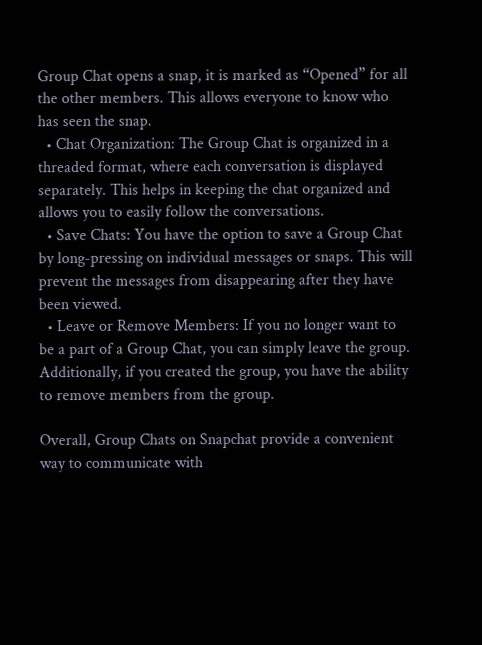Group Chat opens a snap, it is marked as “Opened” for all the other members. This allows everyone to know who has seen the snap.
  • Chat Organization: The Group Chat is organized in a threaded format, where each conversation is displayed separately. This helps in keeping the chat organized and allows you to easily follow the conversations.
  • Save Chats: You have the option to save a Group Chat by long-pressing on individual messages or snaps. This will prevent the messages from disappearing after they have been viewed.
  • Leave or Remove Members: If you no longer want to be a part of a Group Chat, you can simply leave the group. Additionally, if you created the group, you have the ability to remove members from the group.

Overall, Group Chats on Snapchat provide a convenient way to communicate with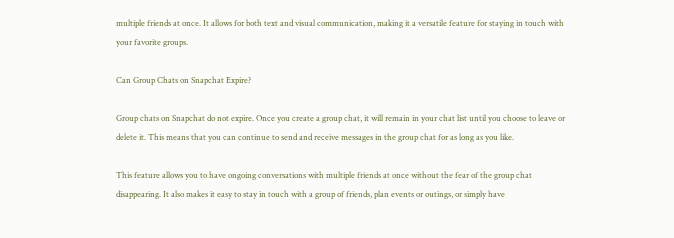multiple friends at once. It allows for both text and visual communication, making it a versatile feature for staying in touch with your favorite groups.

Can Group Chats on Snapchat Expire?

Group chats on Snapchat do not expire. Once you create a group chat, it will remain in your chat list until you choose to leave or delete it. This means that you can continue to send and receive messages in the group chat for as long as you like.

This feature allows you to have ongoing conversations with multiple friends at once without the fear of the group chat disappearing. It also makes it easy to stay in touch with a group of friends, plan events or outings, or simply have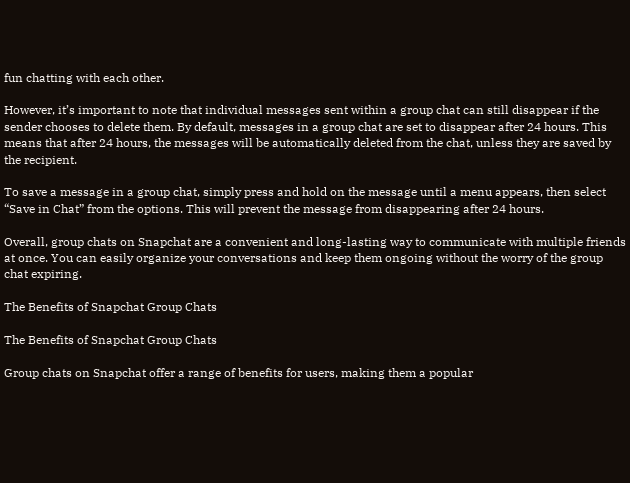fun chatting with each other.

However, it’s important to note that individual messages sent within a group chat can still disappear if the sender chooses to delete them. By default, messages in a group chat are set to disappear after 24 hours. This means that after 24 hours, the messages will be automatically deleted from the chat, unless they are saved by the recipient.

To save a message in a group chat, simply press and hold on the message until a menu appears, then select “Save in Chat” from the options. This will prevent the message from disappearing after 24 hours.

Overall, group chats on Snapchat are a convenient and long-lasting way to communicate with multiple friends at once. You can easily organize your conversations and keep them ongoing without the worry of the group chat expiring.

The Benefits of Snapchat Group Chats

The Benefits of Snapchat Group Chats

Group chats on Snapchat offer a range of benefits for users, making them a popular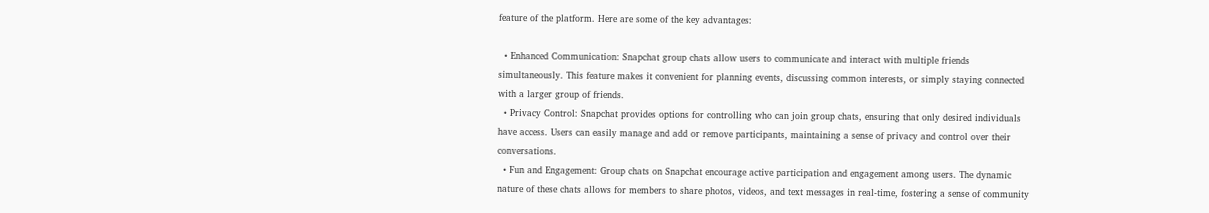feature of the platform. Here are some of the key advantages:

  • Enhanced Communication: Snapchat group chats allow users to communicate and interact with multiple friends simultaneously. This feature makes it convenient for planning events, discussing common interests, or simply staying connected with a larger group of friends.
  • Privacy Control: Snapchat provides options for controlling who can join group chats, ensuring that only desired individuals have access. Users can easily manage and add or remove participants, maintaining a sense of privacy and control over their conversations.
  • Fun and Engagement: Group chats on Snapchat encourage active participation and engagement among users. The dynamic nature of these chats allows for members to share photos, videos, and text messages in real-time, fostering a sense of community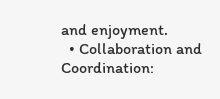and enjoyment.
  • Collaboration and Coordination: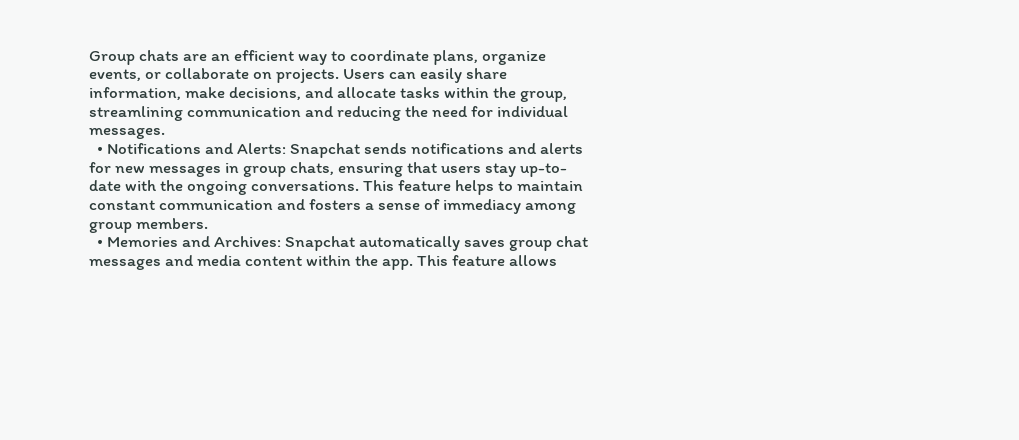Group chats are an efficient way to coordinate plans, organize events, or collaborate on projects. Users can easily share information, make decisions, and allocate tasks within the group, streamlining communication and reducing the need for individual messages.
  • Notifications and Alerts: Snapchat sends notifications and alerts for new messages in group chats, ensuring that users stay up-to-date with the ongoing conversations. This feature helps to maintain constant communication and fosters a sense of immediacy among group members.
  • Memories and Archives: Snapchat automatically saves group chat messages and media content within the app. This feature allows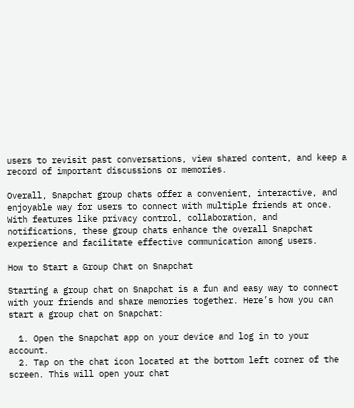users to revisit past conversations, view shared content, and keep a record of important discussions or memories.

Overall, Snapchat group chats offer a convenient, interactive, and enjoyable way for users to connect with multiple friends at once. With features like privacy control, collaboration, and notifications, these group chats enhance the overall Snapchat experience and facilitate effective communication among users.

How to Start a Group Chat on Snapchat

Starting a group chat on Snapchat is a fun and easy way to connect with your friends and share memories together. Here’s how you can start a group chat on Snapchat:

  1. Open the Snapchat app on your device and log in to your account.
  2. Tap on the chat icon located at the bottom left corner of the screen. This will open your chat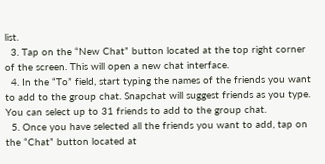list.
  3. Tap on the “New Chat” button located at the top right corner of the screen. This will open a new chat interface.
  4. In the “To” field, start typing the names of the friends you want to add to the group chat. Snapchat will suggest friends as you type. You can select up to 31 friends to add to the group chat.
  5. Once you have selected all the friends you want to add, tap on the “Chat” button located at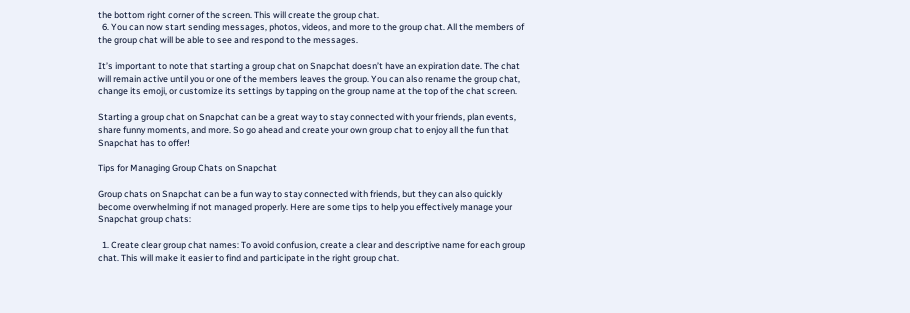the bottom right corner of the screen. This will create the group chat.
  6. You can now start sending messages, photos, videos, and more to the group chat. All the members of the group chat will be able to see and respond to the messages.

It’s important to note that starting a group chat on Snapchat doesn’t have an expiration date. The chat will remain active until you or one of the members leaves the group. You can also rename the group chat, change its emoji, or customize its settings by tapping on the group name at the top of the chat screen.

Starting a group chat on Snapchat can be a great way to stay connected with your friends, plan events, share funny moments, and more. So go ahead and create your own group chat to enjoy all the fun that Snapchat has to offer!

Tips for Managing Group Chats on Snapchat

Group chats on Snapchat can be a fun way to stay connected with friends, but they can also quickly become overwhelming if not managed properly. Here are some tips to help you effectively manage your Snapchat group chats:

  1. Create clear group chat names: To avoid confusion, create a clear and descriptive name for each group chat. This will make it easier to find and participate in the right group chat.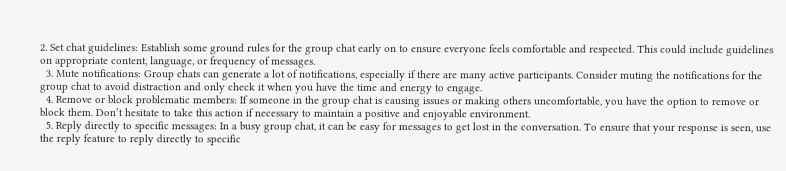2. Set chat guidelines: Establish some ground rules for the group chat early on to ensure everyone feels comfortable and respected. This could include guidelines on appropriate content, language, or frequency of messages.
  3. Mute notifications: Group chats can generate a lot of notifications, especially if there are many active participants. Consider muting the notifications for the group chat to avoid distraction and only check it when you have the time and energy to engage.
  4. Remove or block problematic members: If someone in the group chat is causing issues or making others uncomfortable, you have the option to remove or block them. Don’t hesitate to take this action if necessary to maintain a positive and enjoyable environment.
  5. Reply directly to specific messages: In a busy group chat, it can be easy for messages to get lost in the conversation. To ensure that your response is seen, use the reply feature to reply directly to specific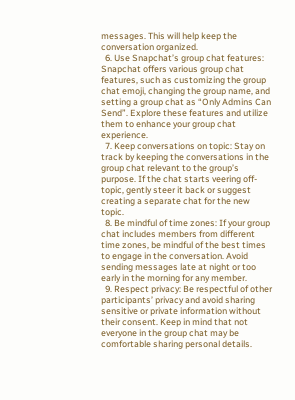messages. This will help keep the conversation organized.
  6. Use Snapchat’s group chat features: Snapchat offers various group chat features, such as customizing the group chat emoji, changing the group name, and setting a group chat as “Only Admins Can Send”. Explore these features and utilize them to enhance your group chat experience.
  7. Keep conversations on topic: Stay on track by keeping the conversations in the group chat relevant to the group’s purpose. If the chat starts veering off-topic, gently steer it back or suggest creating a separate chat for the new topic.
  8. Be mindful of time zones: If your group chat includes members from different time zones, be mindful of the best times to engage in the conversation. Avoid sending messages late at night or too early in the morning for any member.
  9. Respect privacy: Be respectful of other participants’ privacy and avoid sharing sensitive or private information without their consent. Keep in mind that not everyone in the group chat may be comfortable sharing personal details.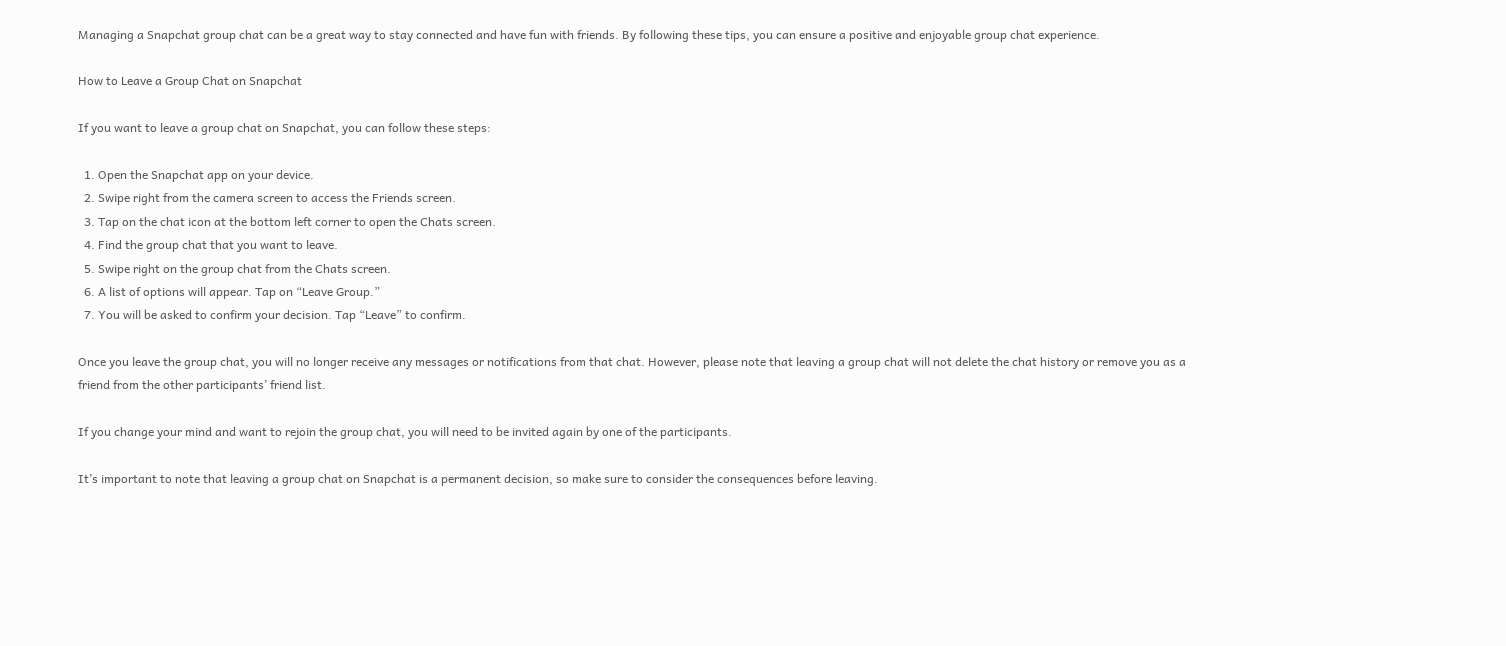Managing a Snapchat group chat can be a great way to stay connected and have fun with friends. By following these tips, you can ensure a positive and enjoyable group chat experience.

How to Leave a Group Chat on Snapchat

If you want to leave a group chat on Snapchat, you can follow these steps:

  1. Open the Snapchat app on your device.
  2. Swipe right from the camera screen to access the Friends screen.
  3. Tap on the chat icon at the bottom left corner to open the Chats screen.
  4. Find the group chat that you want to leave.
  5. Swipe right on the group chat from the Chats screen.
  6. A list of options will appear. Tap on “Leave Group.”
  7. You will be asked to confirm your decision. Tap “Leave” to confirm.

Once you leave the group chat, you will no longer receive any messages or notifications from that chat. However, please note that leaving a group chat will not delete the chat history or remove you as a friend from the other participants’ friend list.

If you change your mind and want to rejoin the group chat, you will need to be invited again by one of the participants.

It’s important to note that leaving a group chat on Snapchat is a permanent decision, so make sure to consider the consequences before leaving.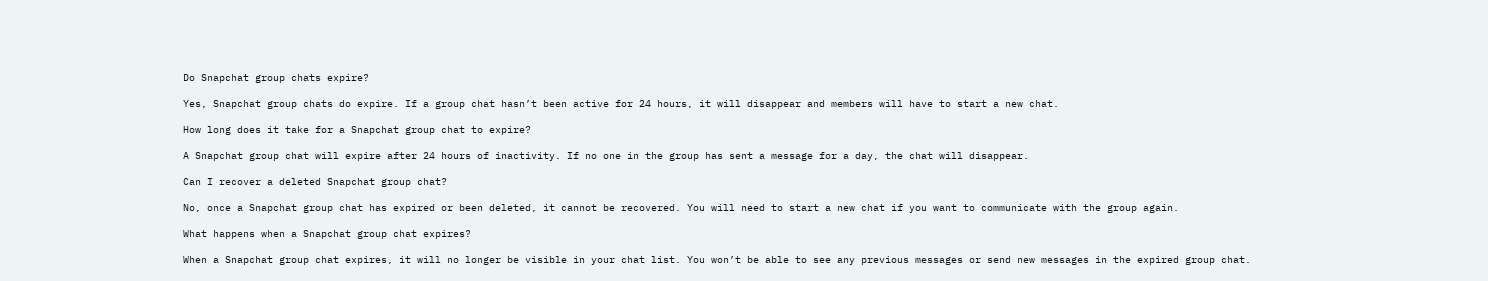Do Snapchat group chats expire?

Yes, Snapchat group chats do expire. If a group chat hasn’t been active for 24 hours, it will disappear and members will have to start a new chat.

How long does it take for a Snapchat group chat to expire?

A Snapchat group chat will expire after 24 hours of inactivity. If no one in the group has sent a message for a day, the chat will disappear.

Can I recover a deleted Snapchat group chat?

No, once a Snapchat group chat has expired or been deleted, it cannot be recovered. You will need to start a new chat if you want to communicate with the group again.

What happens when a Snapchat group chat expires?

When a Snapchat group chat expires, it will no longer be visible in your chat list. You won’t be able to see any previous messages or send new messages in the expired group chat.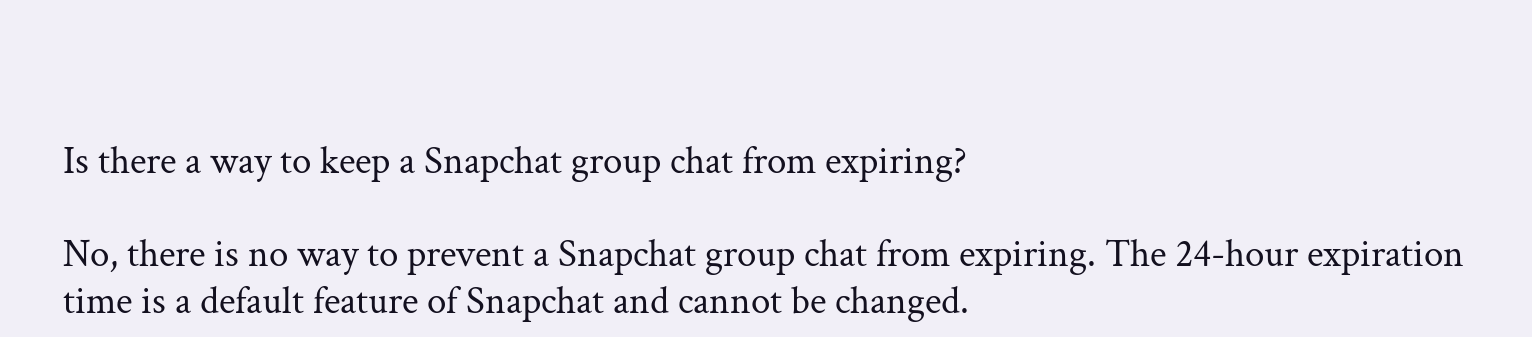Is there a way to keep a Snapchat group chat from expiring?

No, there is no way to prevent a Snapchat group chat from expiring. The 24-hour expiration time is a default feature of Snapchat and cannot be changed.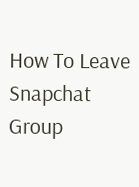How To Leave Snapchat Group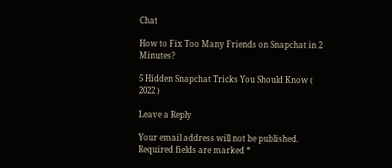Chat

How to Fix Too Many Friends on Snapchat in 2 Minutes?

5 Hidden Snapchat Tricks You Should Know ( 2022 )

Leave a Reply

Your email address will not be published. Required fields are marked *